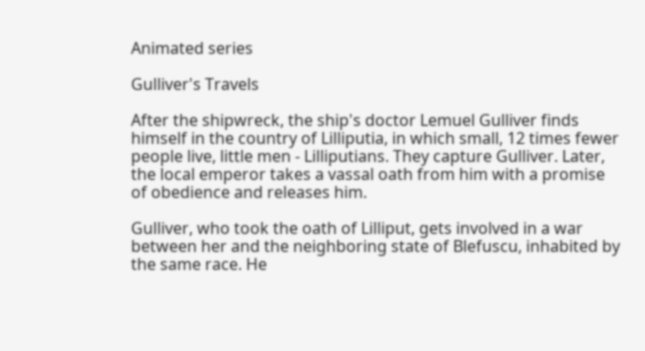Animated series

Gulliver's Travels

After the shipwreck, the ship's doctor Lemuel Gulliver finds himself in the country of Lilliputia, in which small, 12 times fewer people live, little men - Lilliputians. They capture Gulliver. Later, the local emperor takes a vassal oath from him with a promise of obedience and releases him.

Gulliver, who took the oath of Lilliput, gets involved in a war between her and the neighboring state of Blefuscu, inhabited by the same race. He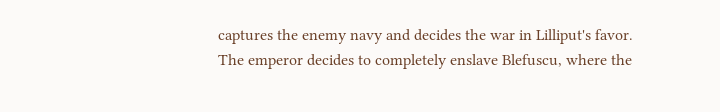captures the enemy navy and decides the war in Lilliput's favor. The emperor decides to completely enslave Blefuscu, where the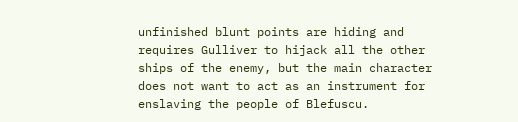unfinished blunt points are hiding and requires Gulliver to hijack all the other ships of the enemy, but the main character does not want to act as an instrument for enslaving the people of Blefuscu.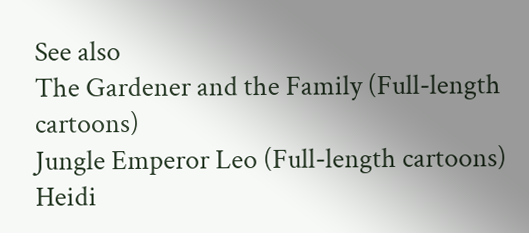See also
The Gardener and the Family (Full-length cartoons)
Jungle Emperor Leo (Full-length cartoons)
Heidi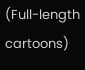(Full-length cartoons)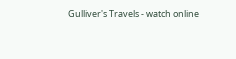Gulliver's Travels - watch online